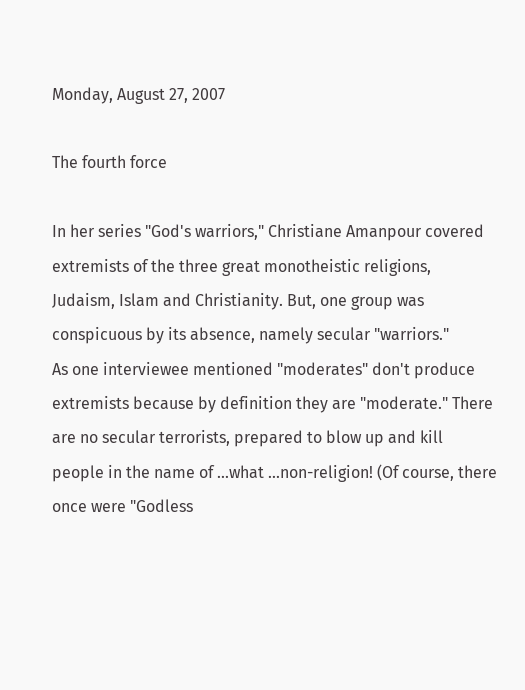Monday, August 27, 2007

The fourth force

In her series "God's warriors," Christiane Amanpour covered extremists of the three great monotheistic religions, Judaism, Islam and Christianity. But, one group was conspicuous by its absence, namely secular "warriors."
As one interviewee mentioned "moderates" don't produce extremists because by definition they are "moderate." There are no secular terrorists, prepared to blow up and kill people in the name of ...what ...non-religion! (Of course, there once were "Godless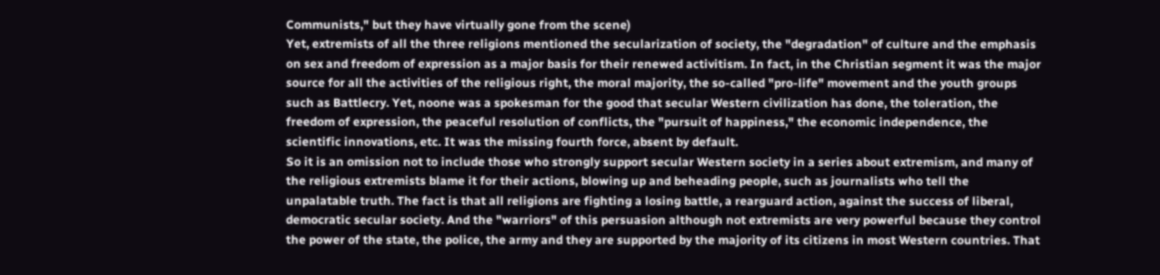Communists," but they have virtually gone from the scene)
Yet, extremists of all the three religions mentioned the secularization of society, the "degradation" of culture and the emphasis on sex and freedom of expression as a major basis for their renewed activitism. In fact, in the Christian segment it was the major source for all the activities of the religious right, the moral majority, the so-called "pro-life" movement and the youth groups such as Battlecry. Yet, noone was a spokesman for the good that secular Western civilization has done, the toleration, the freedom of expression, the peaceful resolution of conflicts, the "pursuit of happiness," the economic independence, the scientific innovations, etc. It was the missing fourth force, absent by default.
So it is an omission not to include those who strongly support secular Western society in a series about extremism, and many of the religious extremists blame it for their actions, blowing up and beheading people, such as journalists who tell the unpalatable truth. The fact is that all religions are fighting a losing battle, a rearguard action, against the success of liberal, democratic secular society. And the "warriors" of this persuasion although not extremists are very powerful because they control the power of the state, the police, the army and they are supported by the majority of its citizens in most Western countries. That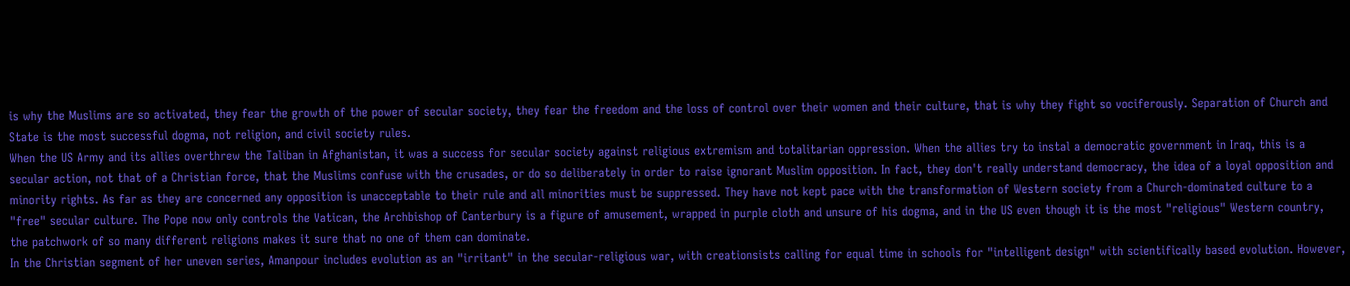is why the Muslims are so activated, they fear the growth of the power of secular society, they fear the freedom and the loss of control over their women and their culture, that is why they fight so vociferously. Separation of Church and State is the most successful dogma, not religion, and civil society rules.
When the US Army and its allies overthrew the Taliban in Afghanistan, it was a success for secular society against religious extremism and totalitarian oppression. When the allies try to instal a democratic government in Iraq, this is a secular action, not that of a Christian force, that the Muslims confuse with the crusades, or do so deliberately in order to raise ignorant Muslim opposition. In fact, they don't really understand democracy, the idea of a loyal opposition and minority rights. As far as they are concerned any opposition is unacceptable to their rule and all minorities must be suppressed. They have not kept pace with the transformation of Western society from a Church-dominated culture to a "free" secular culture. The Pope now only controls the Vatican, the Archbishop of Canterbury is a figure of amusement, wrapped in purple cloth and unsure of his dogma, and in the US even though it is the most "religious" Western country, the patchwork of so many different religions makes it sure that no one of them can dominate.
In the Christian segment of her uneven series, Amanpour includes evolution as an "irritant" in the secular-religious war, with creationsists calling for equal time in schools for "intelligent design" with scientifically based evolution. However,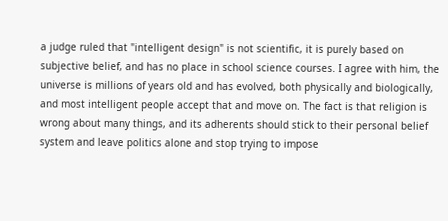a judge ruled that "intelligent design" is not scientific, it is purely based on subjective belief, and has no place in school science courses. I agree with him, the universe is millions of years old and has evolved, both physically and biologically, and most intelligent people accept that and move on. The fact is that religion is wrong about many things, and its adherents should stick to their personal belief system and leave politics alone and stop trying to impose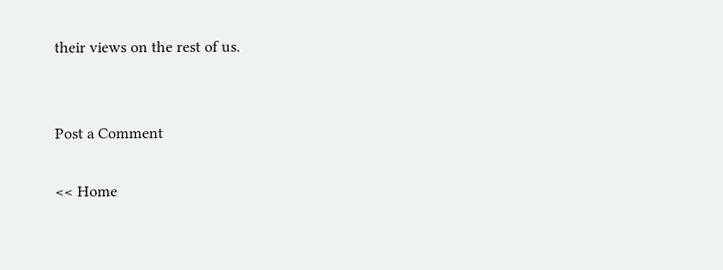their views on the rest of us.


Post a Comment

<< Home